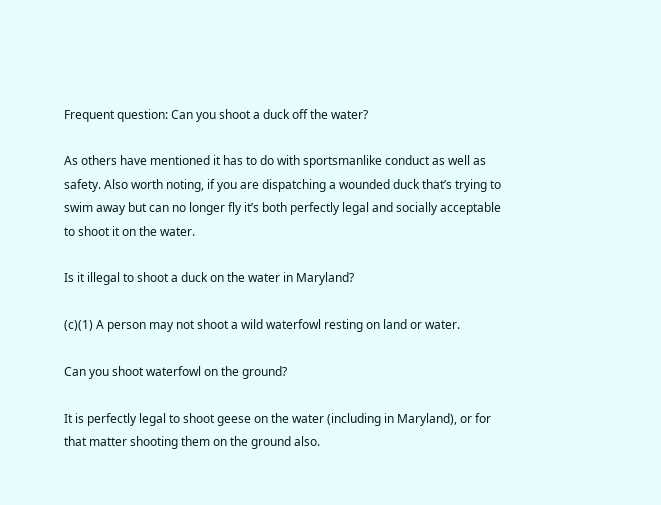Frequent question: Can you shoot a duck off the water?

As others have mentioned it has to do with sportsmanlike conduct as well as safety. Also worth noting, if you are dispatching a wounded duck that’s trying to swim away but can no longer fly it’s both perfectly legal and socially acceptable to shoot it on the water.

Is it illegal to shoot a duck on the water in Maryland?

(c)(1) A person may not shoot a wild waterfowl resting on land or water.

Can you shoot waterfowl on the ground?

It is perfectly legal to shoot geese on the water (including in Maryland), or for that matter shooting them on the ground also.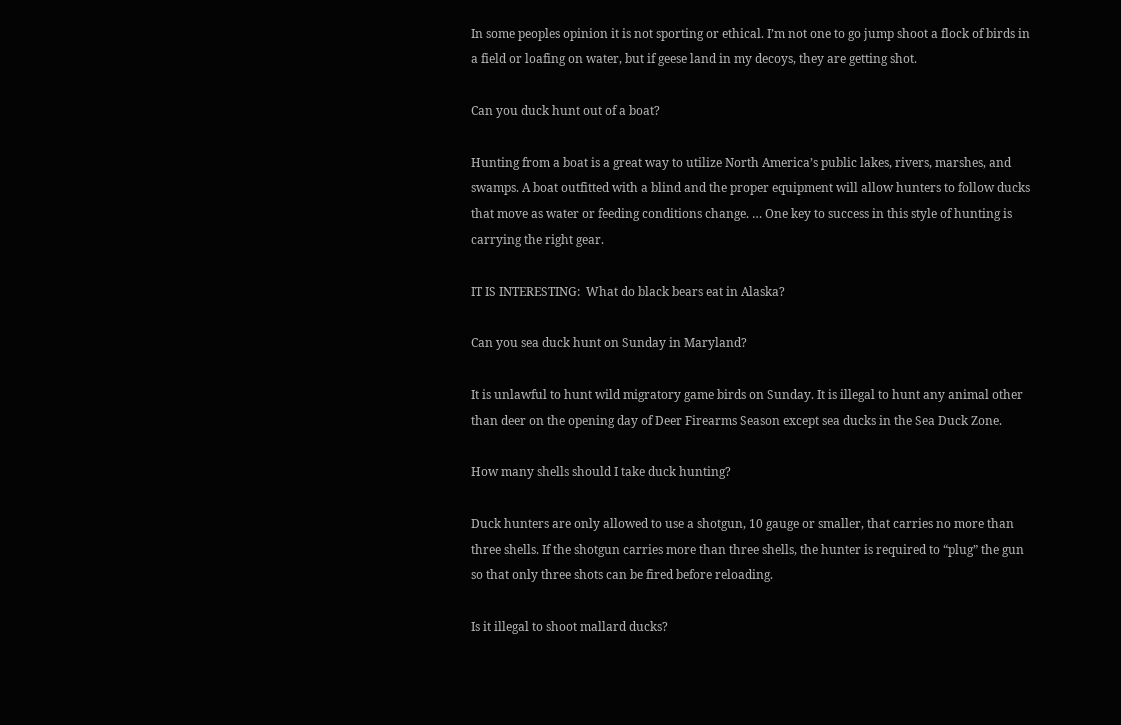In some peoples opinion it is not sporting or ethical. I’m not one to go jump shoot a flock of birds in a field or loafing on water, but if geese land in my decoys, they are getting shot.

Can you duck hunt out of a boat?

Hunting from a boat is a great way to utilize North America’s public lakes, rivers, marshes, and swamps. A boat outfitted with a blind and the proper equipment will allow hunters to follow ducks that move as water or feeding conditions change. … One key to success in this style of hunting is carrying the right gear.

IT IS INTERESTING:  What do black bears eat in Alaska?

Can you sea duck hunt on Sunday in Maryland?

It is unlawful to hunt wild migratory game birds on Sunday. It is illegal to hunt any animal other than deer on the opening day of Deer Firearms Season except sea ducks in the Sea Duck Zone.

How many shells should I take duck hunting?

Duck hunters are only allowed to use a shotgun, 10 gauge or smaller, that carries no more than three shells. If the shotgun carries more than three shells, the hunter is required to “plug” the gun so that only three shots can be fired before reloading.

Is it illegal to shoot mallard ducks?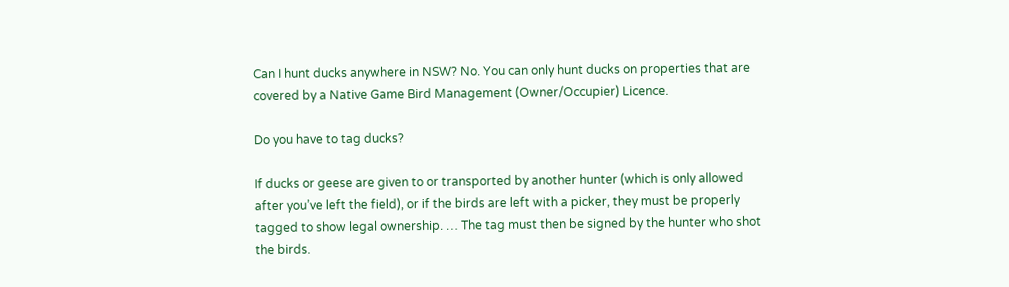Can I hunt ducks anywhere in NSW? No. You can only hunt ducks on properties that are covered by a Native Game Bird Management (Owner/Occupier) Licence.

Do you have to tag ducks?

If ducks or geese are given to or transported by another hunter (which is only allowed after you’ve left the field), or if the birds are left with a picker, they must be properly tagged to show legal ownership. … The tag must then be signed by the hunter who shot the birds.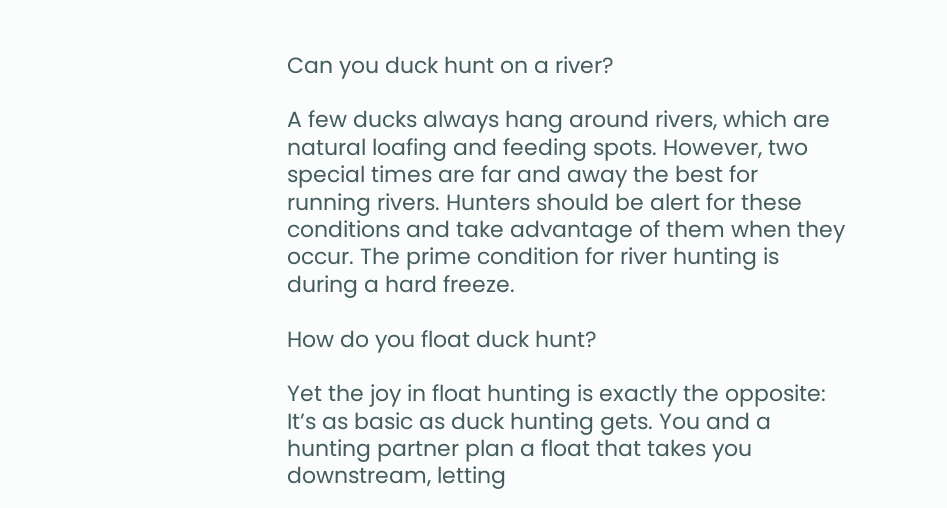Can you duck hunt on a river?

A few ducks always hang around rivers, which are natural loafing and feeding spots. However, two special times are far and away the best for running rivers. Hunters should be alert for these conditions and take advantage of them when they occur. The prime condition for river hunting is during a hard freeze.

How do you float duck hunt?

Yet the joy in float hunting is exactly the opposite: It’s as basic as duck hunting gets. You and a hunting partner plan a float that takes you downstream, letting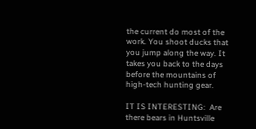the current do most of the work. You shoot ducks that you jump along the way. It takes you back to the days before the mountains of high-tech hunting gear.

IT IS INTERESTING:  Are there bears in Huntsville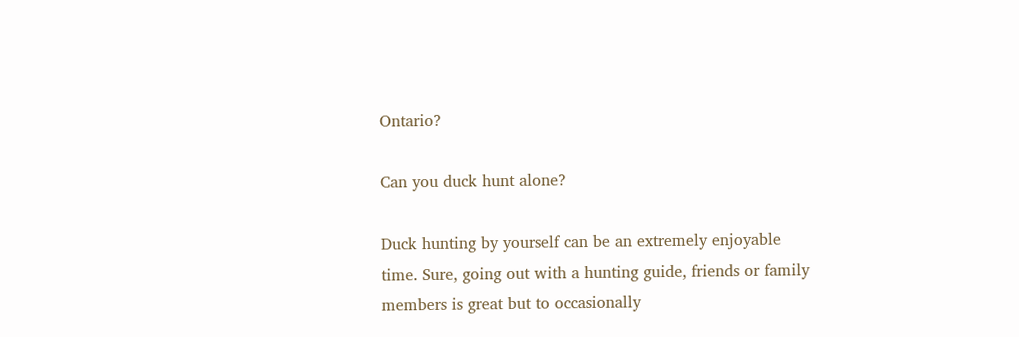Ontario?

Can you duck hunt alone?

Duck hunting by yourself can be an extremely enjoyable time. Sure, going out with a hunting guide, friends or family members is great but to occasionally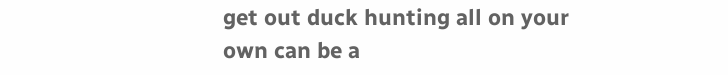get out duck hunting all on your own can be a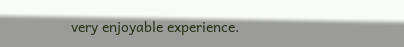very enjoyable experience.